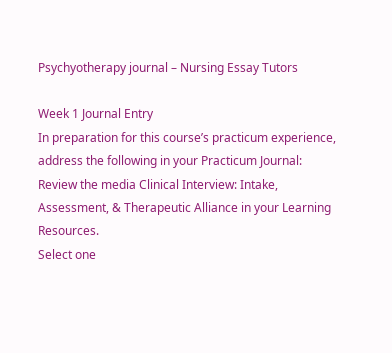Psychyotherapy journal – Nursing Essay Tutors

Week 1 Journal Entry
In preparation for this course’s practicum experience, address the following in your Practicum Journal:
Review the media Clinical Interview: Intake, Assessment, & Therapeutic Alliance in your Learning Resources.
Select one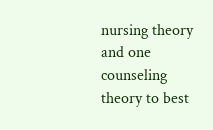nursing theory and one counseling theory to best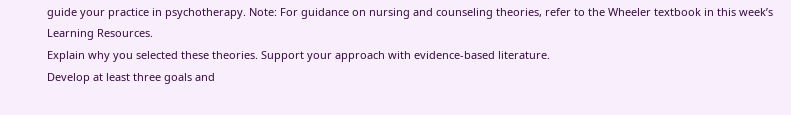guide your practice in psychotherapy. Note: For guidance on nursing and counseling theories, refer to the Wheeler textbook in this week’s Learning Resources.
Explain why you selected these theories. Support your approach with evidence-based literature.
Develop at least three goals and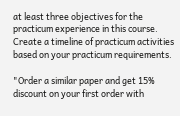at least three objectives for the practicum experience in this course.
Create a timeline of practicum activities based on your practicum requirements.

"Order a similar paper and get 15% discount on your first order with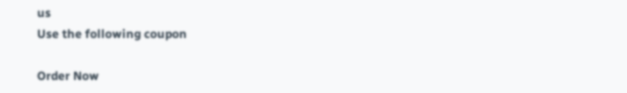us
Use the following coupon

Order Now